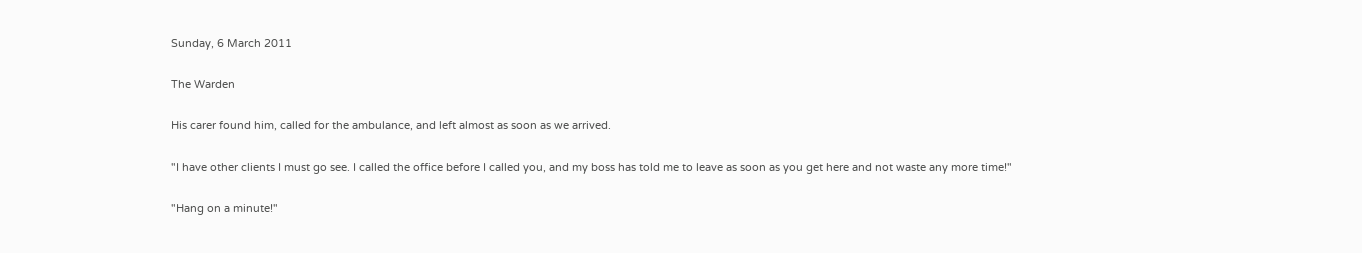Sunday, 6 March 2011

The Warden

His carer found him, called for the ambulance, and left almost as soon as we arrived.

"I have other clients I must go see. I called the office before I called you, and my boss has told me to leave as soon as you get here and not waste any more time!"

"Hang on a minute!"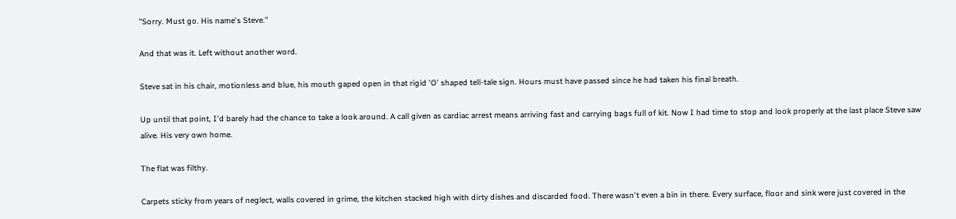"Sorry. Must go. His name's Steve."

And that was it. Left without another word.

Steve sat in his chair, motionless and blue, his mouth gaped open in that rigid 'O' shaped tell-tale sign. Hours must have passed since he had taken his final breath.

Up until that point, I'd barely had the chance to take a look around. A call given as cardiac arrest means arriving fast and carrying bags full of kit. Now I had time to stop and look properly at the last place Steve saw alive. His very own home.

The flat was filthy.

Carpets sticky from years of neglect, walls covered in grime, the kitchen stacked high with dirty dishes and discarded food. There wasn't even a bin in there. Every surface, floor and sink were just covered in the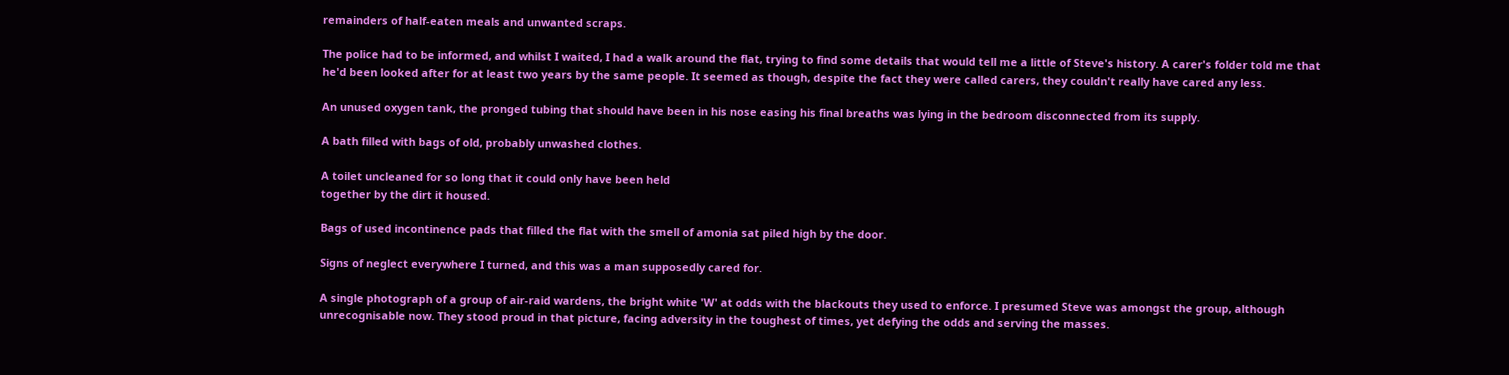remainders of half-eaten meals and unwanted scraps.

The police had to be informed, and whilst I waited, I had a walk around the flat, trying to find some details that would tell me a little of Steve's history. A carer's folder told me that he'd been looked after for at least two years by the same people. It seemed as though, despite the fact they were called carers, they couldn't really have cared any less.

An unused oxygen tank, the pronged tubing that should have been in his nose easing his final breaths was lying in the bedroom disconnected from its supply.

A bath filled with bags of old, probably unwashed clothes.

A toilet uncleaned for so long that it could only have been held
together by the dirt it housed.

Bags of used incontinence pads that filled the flat with the smell of amonia sat piled high by the door.

Signs of neglect everywhere I turned, and this was a man supposedly cared for.

A single photograph of a group of air-raid wardens, the bright white 'W' at odds with the blackouts they used to enforce. I presumed Steve was amongst the group, although unrecognisable now. They stood proud in that picture, facing adversity in the toughest of times, yet defying the odds and serving the masses.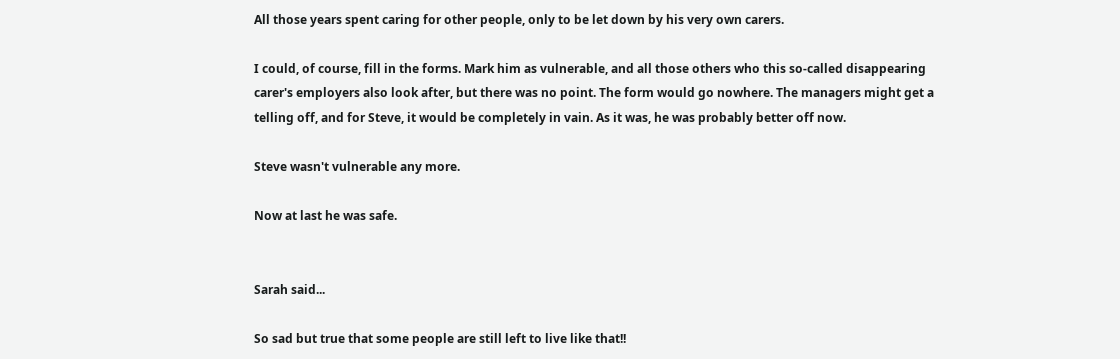All those years spent caring for other people, only to be let down by his very own carers.

I could, of course, fill in the forms. Mark him as vulnerable, and all those others who this so-called disappearing carer's employers also look after, but there was no point. The form would go nowhere. The managers might get a telling off, and for Steve, it would be completely in vain. As it was, he was probably better off now.

Steve wasn't vulnerable any more.

Now at last he was safe.


Sarah said...

So sad but true that some people are still left to live like that!!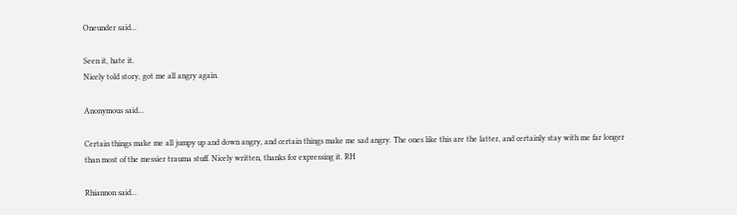Oneunder said...

Seen it, hate it.
Nicely told story, got me all angry again.

Anonymous said...

Certain things make me all jumpy up and down angry, and certain things make me sad angry. The ones like this are the latter, and certainly stay with me far longer than most of the messier trauma stuff. Nicely written, thanks for expressing it. RH

Rhiannon said...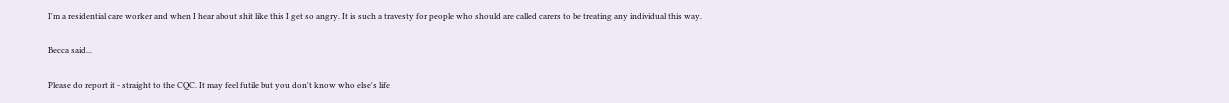I'm a residential care worker and when I hear about shit like this I get so angry. It is such a travesty for people who should are called carers to be treating any individual this way.

Becca said...

Please do report it - straight to the CQC. It may feel futile but you don't know who else's life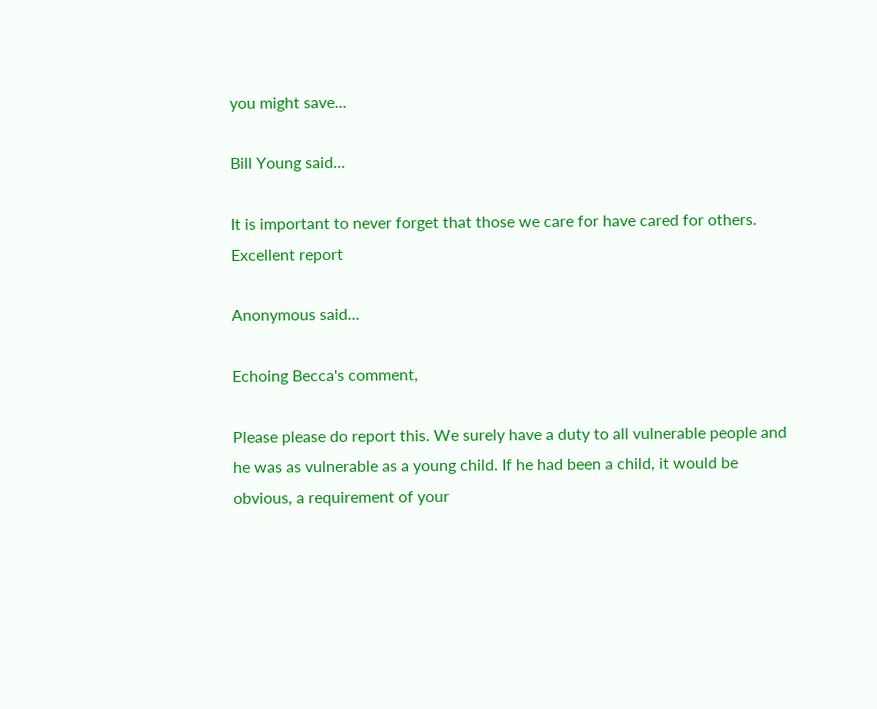you might save...

Bill Young said...

It is important to never forget that those we care for have cared for others. Excellent report

Anonymous said...

Echoing Becca's comment,

Please please do report this. We surely have a duty to all vulnerable people and he was as vulnerable as a young child. If he had been a child, it would be obvious, a requirement of your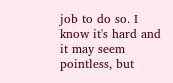job to do so. I know it's hard and it may seem pointless, but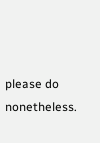please do nonetheless.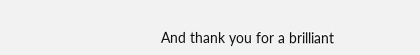And thank you for a brilliant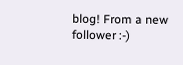blog! From a new follower :-)